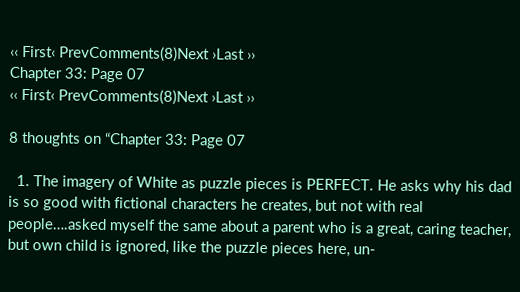‹‹ First‹ PrevComments(8)Next ›Last ››
Chapter 33: Page 07
‹‹ First‹ PrevComments(8)Next ›Last ››

8 thoughts on “Chapter 33: Page 07

  1. The imagery of White as puzzle pieces is PERFECT. He asks why his dad is so good with fictional characters he creates, but not with real people….asked myself the same about a parent who is a great, caring teacher, but own child is ignored, like the puzzle pieces here, un-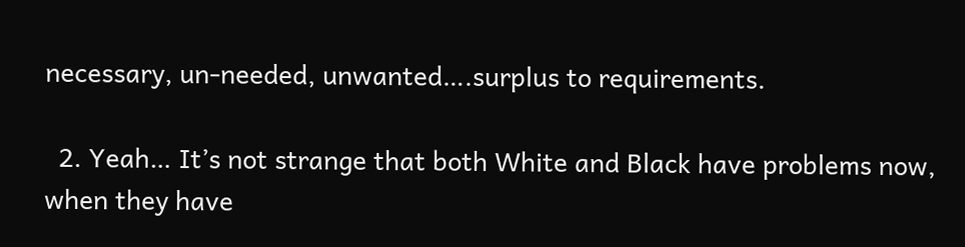necessary, un-needed, unwanted….surplus to requirements.

  2. Yeah… It’s not strange that both White and Black have problems now, when they have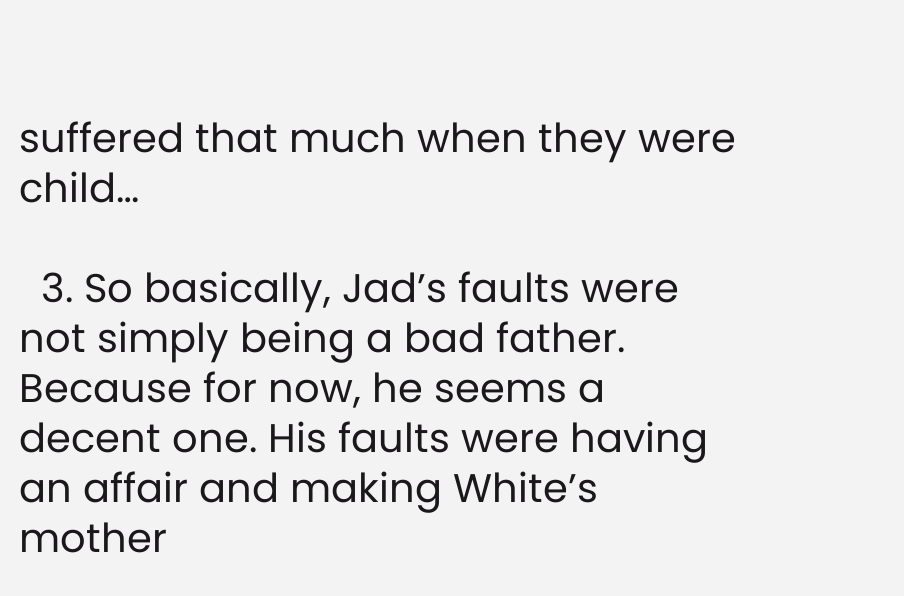suffered that much when they were child…

  3. So basically, Jad’s faults were not simply being a bad father. Because for now, he seems a decent one. His faults were having an affair and making White’s mother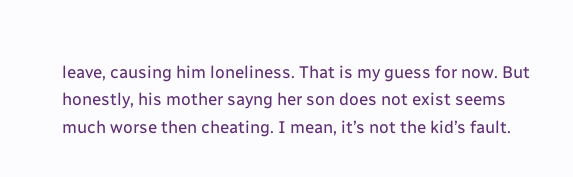leave, causing him loneliness. That is my guess for now. But honestly, his mother sayng her son does not exist seems much worse then cheating. I mean, it’s not the kid’s fault.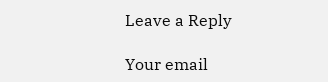Leave a Reply

Your email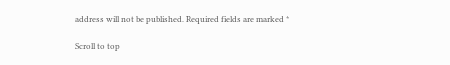address will not be published. Required fields are marked *

Scroll to top